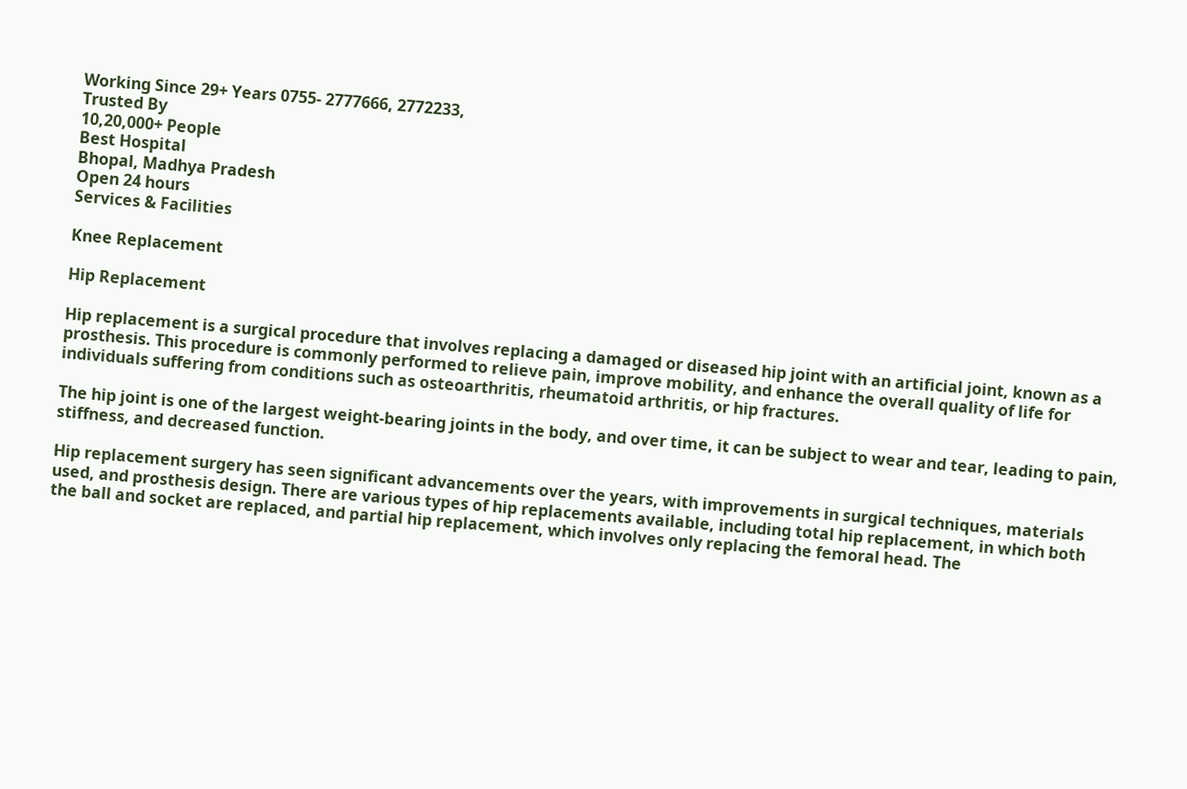Working Since 29+ Years 0755- 2777666, 2772233,
Trusted By
10,20,000+ People
Best Hospital
Bhopal, Madhya Pradesh
Open 24 hours
Services & Facilities

Knee Replacement

Hip Replacement

Hip replacement is a surgical procedure that involves replacing a damaged or diseased hip joint with an artificial joint, known as a prosthesis. This procedure is commonly performed to relieve pain, improve mobility, and enhance the overall quality of life for individuals suffering from conditions such as osteoarthritis, rheumatoid arthritis, or hip fractures.

The hip joint is one of the largest weight-bearing joints in the body, and over time, it can be subject to wear and tear, leading to pain, stiffness, and decreased function.

Hip replacement surgery has seen significant advancements over the years, with improvements in surgical techniques, materials used, and prosthesis design. There are various types of hip replacements available, including total hip replacement, in which both the ball and socket are replaced, and partial hip replacement, which involves only replacing the femoral head. The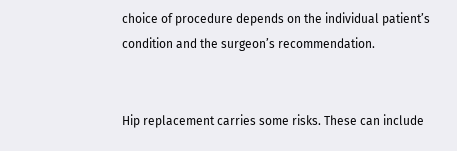choice of procedure depends on the individual patient’s condition and the surgeon’s recommendation.


Hip replacement carries some risks. These can include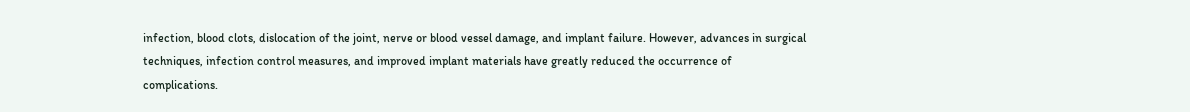infection, blood clots, dislocation of the joint, nerve or blood vessel damage, and implant failure. However, advances in surgical techniques, infection control measures, and improved implant materials have greatly reduced the occurrence of complications.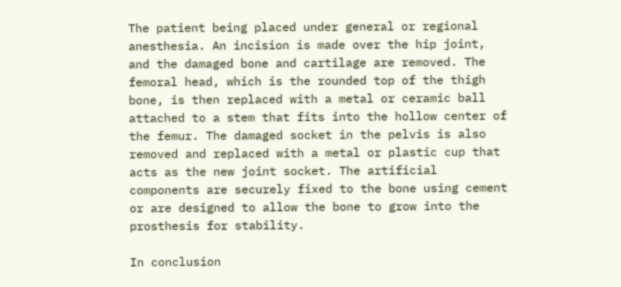The patient being placed under general or regional anesthesia. An incision is made over the hip joint, and the damaged bone and cartilage are removed. The femoral head, which is the rounded top of the thigh bone, is then replaced with a metal or ceramic ball attached to a stem that fits into the hollow center of the femur. The damaged socket in the pelvis is also removed and replaced with a metal or plastic cup that acts as the new joint socket. The artificial components are securely fixed to the bone using cement or are designed to allow the bone to grow into the prosthesis for stability.

In conclusion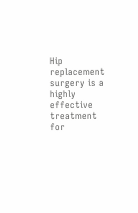Hip replacement surgery is a highly effective treatment for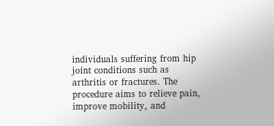individuals suffering from hip joint conditions such as arthritis or fractures. The procedure aims to relieve pain, improve mobility, and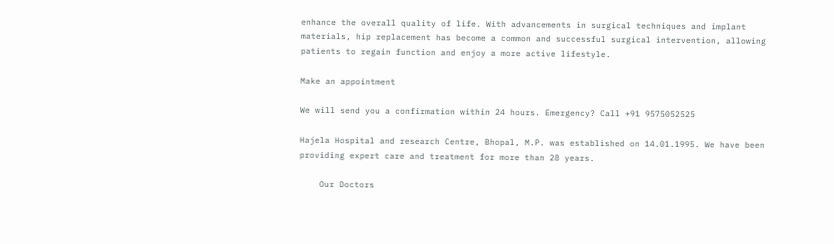enhance the overall quality of life. With advancements in surgical techniques and implant materials, hip replacement has become a common and successful surgical intervention, allowing patients to regain function and enjoy a more active lifestyle.

Make an appointment

We will send you a confirmation within 24 hours. Emergency? Call +91 9575052525

Hajela Hospital and research Centre, Bhopal, M.P. was established on 14.01.1995. We have been providing expert care and treatment for more than 28 years.

    Our Doctors